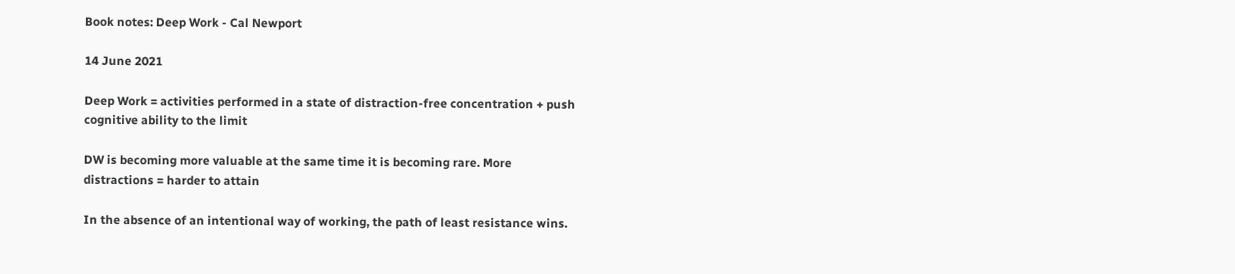Book notes: Deep Work - Cal Newport

14 June 2021

Deep Work = activities performed in a state of distraction-free concentration + push cognitive ability to the limit

DW is becoming more valuable at the same time it is becoming rare. More distractions = harder to attain

In the absence of an intentional way of working, the path of least resistance wins.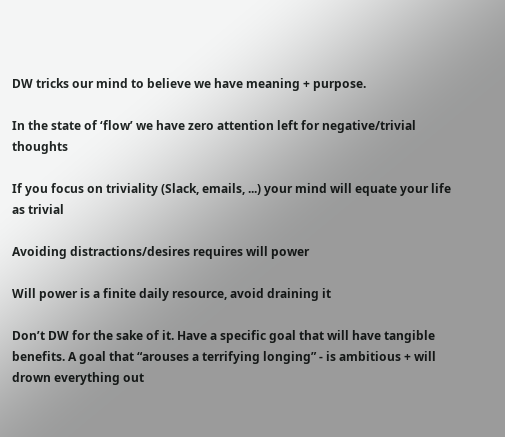DW tricks our mind to believe we have meaning + purpose.

In the state of ‘flow’ we have zero attention left for negative/trivial thoughts

If you focus on triviality (Slack, emails, ...) your mind will equate your life as trivial

Avoiding distractions/desires requires will power

Will power is a finite daily resource, avoid draining it

Don’t DW for the sake of it. Have a specific goal that will have tangible benefits. A goal that “arouses a terrifying longing” - is ambitious + will drown everything out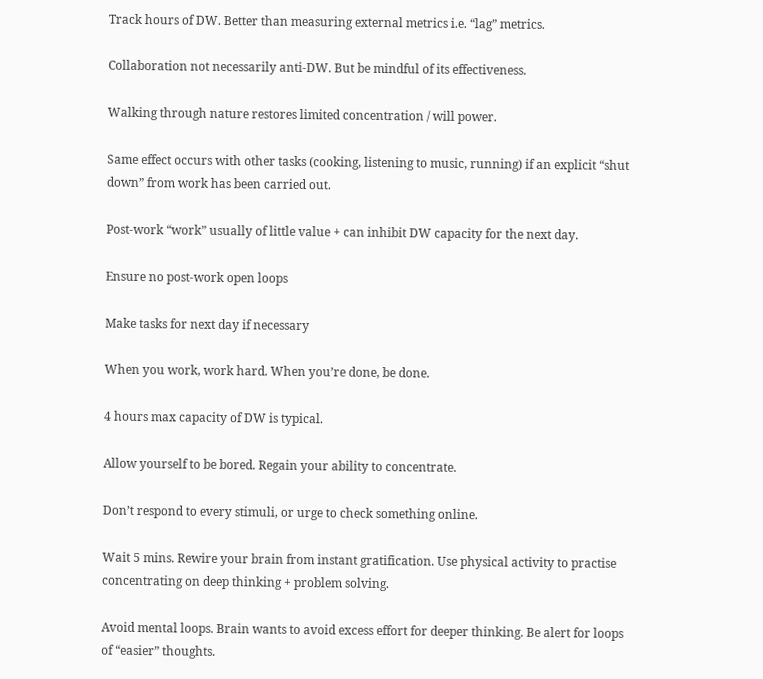Track hours of DW. Better than measuring external metrics i.e. “lag” metrics.

Collaboration not necessarily anti-DW. But be mindful of its effectiveness.

Walking through nature restores limited concentration / will power.

Same effect occurs with other tasks (cooking, listening to music, running) if an explicit “shut down” from work has been carried out.

Post-work “work” usually of little value + can inhibit DW capacity for the next day.

Ensure no post-work open loops

Make tasks for next day if necessary

When you work, work hard. When you’re done, be done.

4 hours max capacity of DW is typical.

Allow yourself to be bored. Regain your ability to concentrate.

Don’t respond to every stimuli, or urge to check something online.

Wait 5 mins. Rewire your brain from instant gratification. Use physical activity to practise concentrating on deep thinking + problem solving.

Avoid mental loops. Brain wants to avoid excess effort for deeper thinking. Be alert for loops of “easier” thoughts.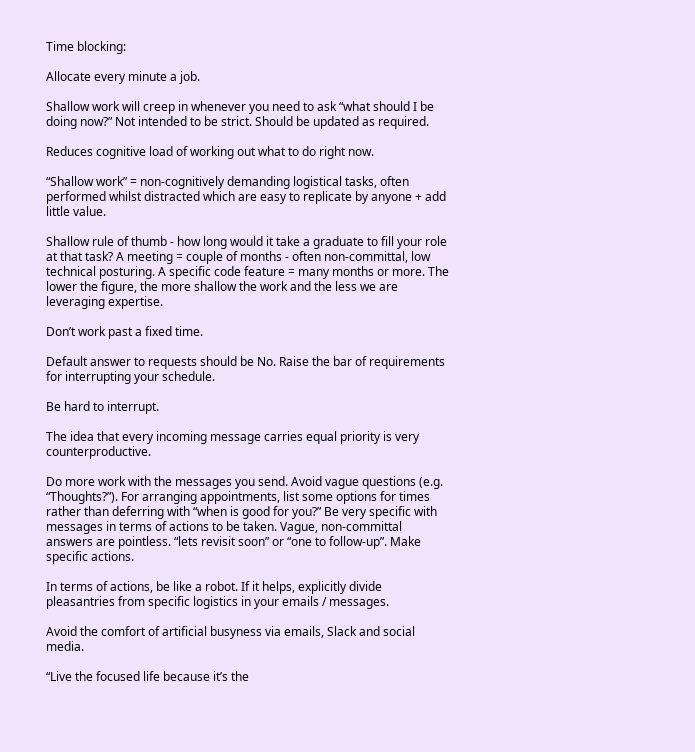Time blocking:

Allocate every minute a job.

Shallow work will creep in whenever you need to ask “what should I be doing now?” Not intended to be strict. Should be updated as required.

Reduces cognitive load of working out what to do right now.

“Shallow work” = non-cognitively demanding logistical tasks, often performed whilst distracted which are easy to replicate by anyone + add little value.

Shallow rule of thumb - how long would it take a graduate to fill your role at that task? A meeting = couple of months - often non-committal, low technical posturing. A specific code feature = many months or more. The lower the figure, the more shallow the work and the less we are leveraging expertise.

Don’t work past a fixed time.

Default answer to requests should be No. Raise the bar of requirements for interrupting your schedule.

Be hard to interrupt.

The idea that every incoming message carries equal priority is very counterproductive.

Do more work with the messages you send. Avoid vague questions (e.g. “Thoughts?”). For arranging appointments, list some options for times rather than deferring with “when is good for you?” Be very specific with messages in terms of actions to be taken. Vague, non-committal answers are pointless. “lets revisit soon” or “one to follow-up”. Make specific actions.

In terms of actions, be like a robot. If it helps, explicitly divide pleasantries from specific logistics in your emails / messages.

Avoid the comfort of artificial busyness via emails, Slack and social media.

“Live the focused life because it’s the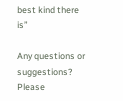best kind there is”

Any questions or suggestions? Please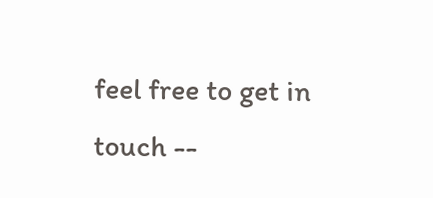feel free to get in touch --